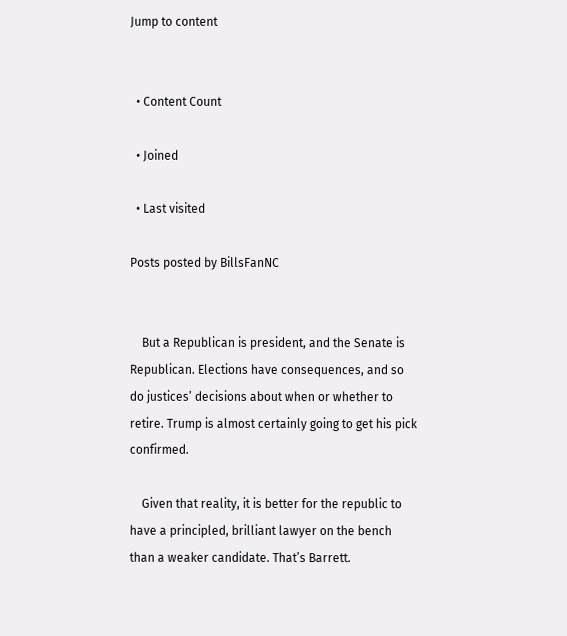Jump to content


  • Content Count

  • Joined

  • Last visited

Posts posted by BillsFanNC


    But a Republican is president, and the Senate is Republican. Elections have consequences, and so do justices’ decisions about when or whether to retire. Trump is almost certainly going to get his pick confirmed.

    Given that reality, it is better for the republic to have a principled, brilliant lawyer on the bench than a weaker candidate. That’s Barrett.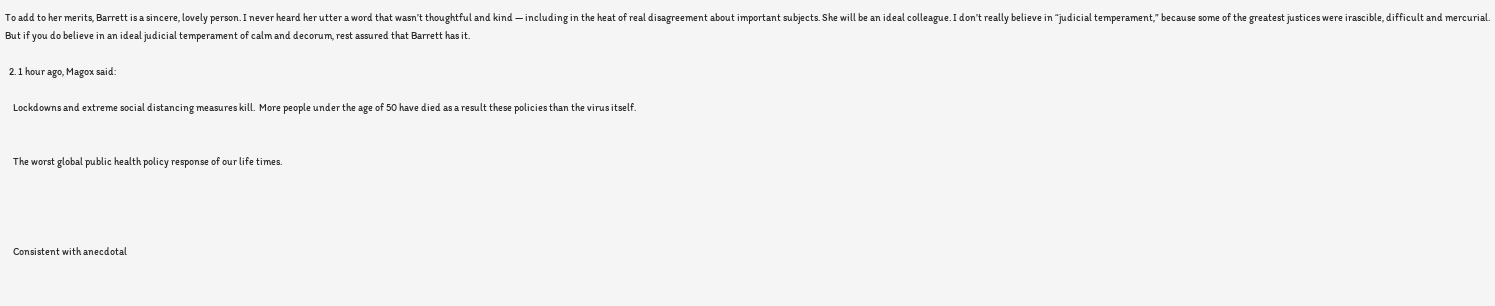To add to her merits, Barrett is a sincere, lovely person. I never heard her utter a word that wasn’t thoughtful and kind — including in the heat of real disagreement about important subjects. She will be an ideal colleague. I don’t really believe in “judicial temperament,” because some of the greatest justices were irascible, difficult and mercurial. But if you do believe in an ideal judicial temperament of calm and decorum, rest assured that Barrett has it.

  2. 1 hour ago, Magox said:

    Lockdowns and extreme social distancing measures kill.  More people under the age of 50 have died as a result these policies than the virus itself.


    The worst global public health policy response of our life times.




    Consistent with anecdotal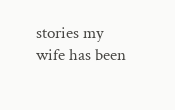stories my wife has been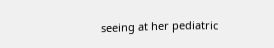seeing at her pediatric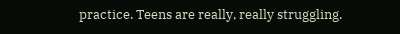practice. Teens are really, really struggling.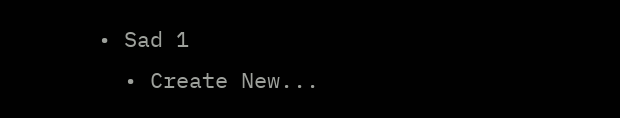• Sad 1
  • Create New...